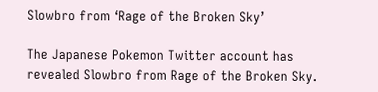Slowbro from ‘Rage of the Broken Sky’

The Japanese Pokemon Twitter account has revealed Slowbro from Rage of the Broken Sky.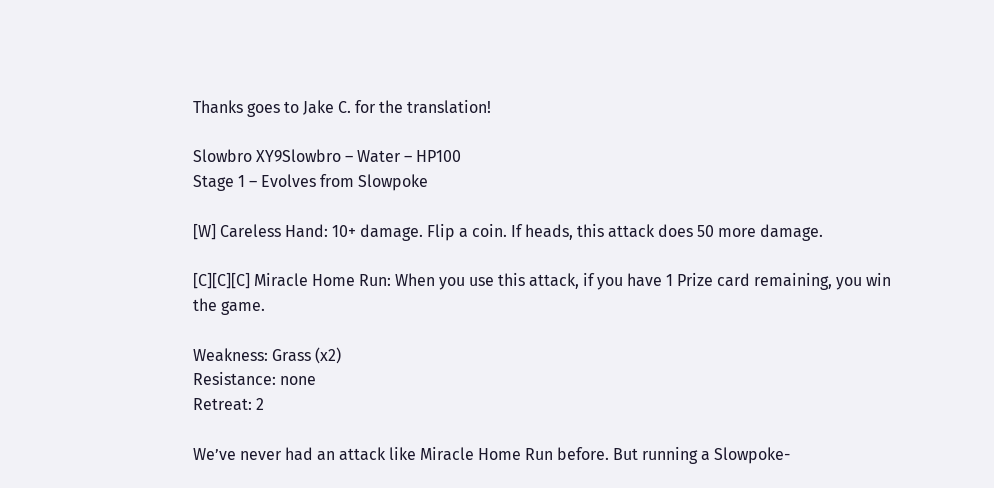Thanks goes to Jake C. for the translation!

Slowbro XY9Slowbro – Water – HP100
Stage 1 – Evolves from Slowpoke

[W] Careless Hand: 10+ damage. Flip a coin. If heads, this attack does 50 more damage.

[C][C][C] Miracle Home Run: When you use this attack, if you have 1 Prize card remaining, you win the game.

Weakness: Grass (x2)
Resistance: none
Retreat: 2

We’ve never had an attack like Miracle Home Run before. But running a Slowpoke-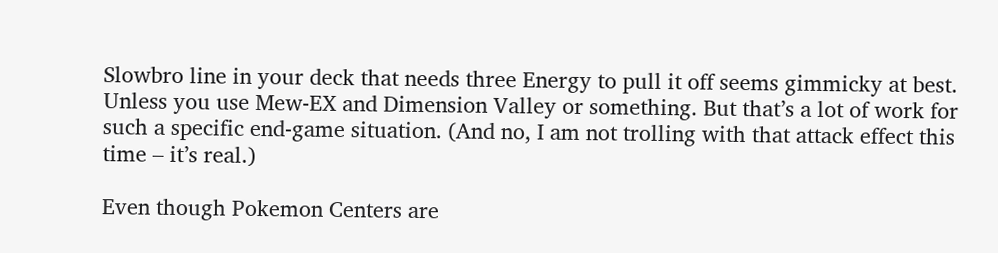Slowbro line in your deck that needs three Energy to pull it off seems gimmicky at best. Unless you use Mew-EX and Dimension Valley or something. But that’s a lot of work for such a specific end-game situation. (And no, I am not trolling with that attack effect this time – it’s real.)

Even though Pokemon Centers are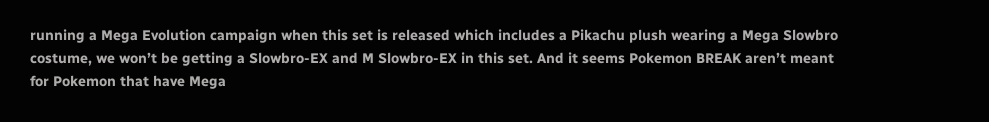running a Mega Evolution campaign when this set is released which includes a Pikachu plush wearing a Mega Slowbro costume, we won’t be getting a Slowbro-EX and M Slowbro-EX in this set. And it seems Pokemon BREAK aren’t meant for Pokemon that have Mega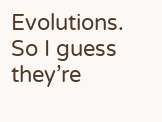Evolutions. So I guess they’re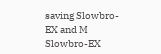saving Slowbro-EX and M Slowbro-EX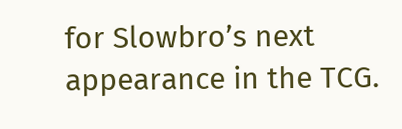for Slowbro’s next appearance in the TCG.